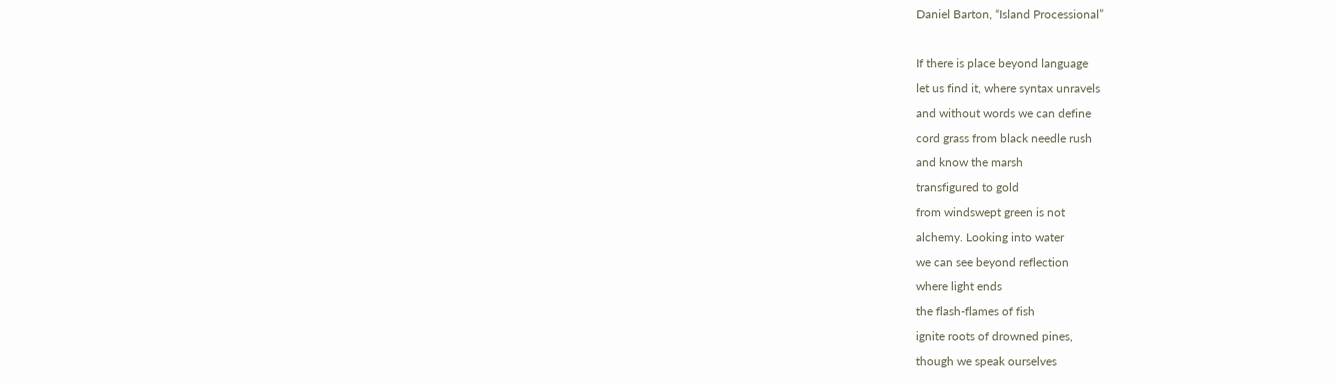Daniel Barton, “Island Processional”

If there is place beyond language
let us find it, where syntax unravels
and without words we can define
cord grass from black needle rush
and know the marsh
transfigured to gold
from windswept green is not
alchemy. Looking into water
we can see beyond reflection
where light ends
the flash-flames of fish
ignite roots of drowned pines,
though we speak ourselves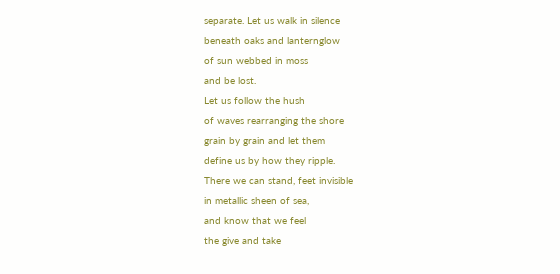separate. Let us walk in silence
beneath oaks and lanternglow
of sun webbed in moss
and be lost.
Let us follow the hush
of waves rearranging the shore
grain by grain and let them
define us by how they ripple.
There we can stand, feet invisible
in metallic sheen of sea,
and know that we feel
the give and take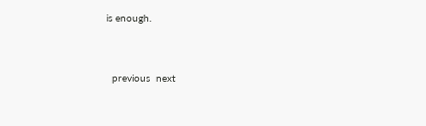is enough.


  previous  next